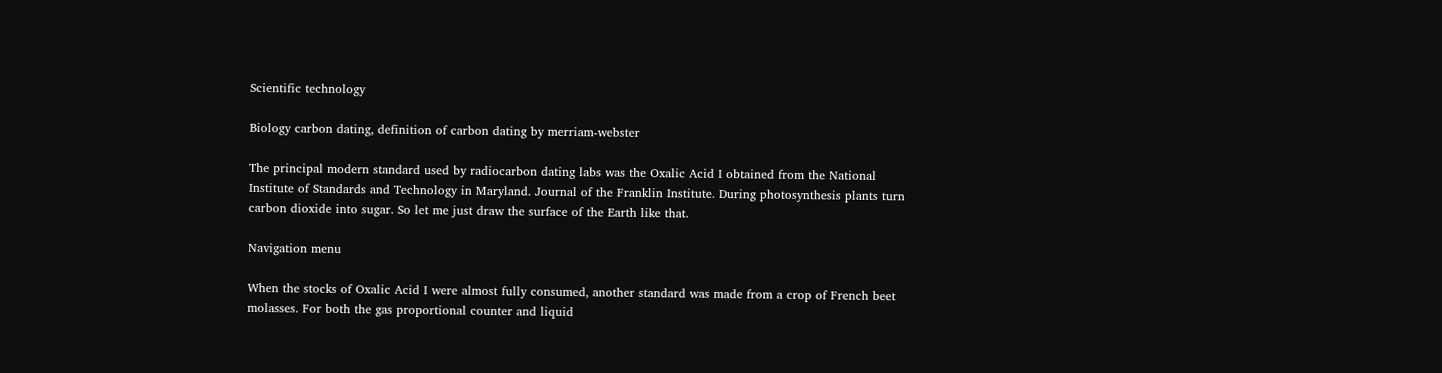Scientific technology

Biology carbon dating, definition of carbon dating by merriam-webster

The principal modern standard used by radiocarbon dating labs was the Oxalic Acid I obtained from the National Institute of Standards and Technology in Maryland. Journal of the Franklin Institute. During photosynthesis plants turn carbon dioxide into sugar. So let me just draw the surface of the Earth like that.

Navigation menu

When the stocks of Oxalic Acid I were almost fully consumed, another standard was made from a crop of French beet molasses. For both the gas proportional counter and liquid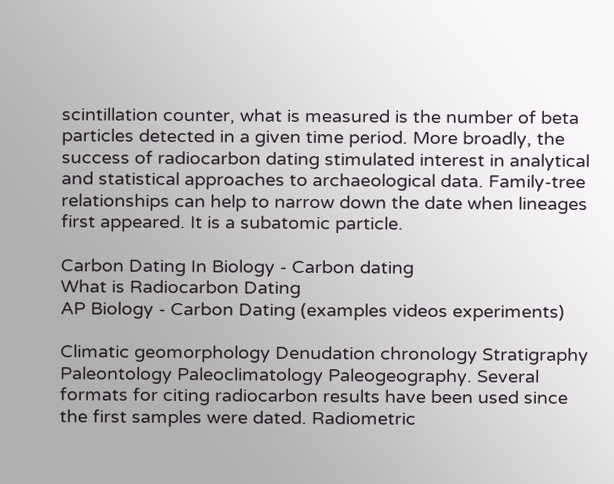scintillation counter, what is measured is the number of beta particles detected in a given time period. More broadly, the success of radiocarbon dating stimulated interest in analytical and statistical approaches to archaeological data. Family-tree relationships can help to narrow down the date when lineages first appeared. It is a subatomic particle.

Carbon Dating In Biology - Carbon dating
What is Radiocarbon Dating
AP Biology - Carbon Dating (examples videos experiments)

Climatic geomorphology Denudation chronology Stratigraphy Paleontology Paleoclimatology Paleogeography. Several formats for citing radiocarbon results have been used since the first samples were dated. Radiometric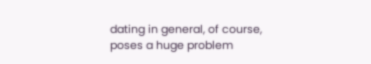dating in general, of course, poses a huge problem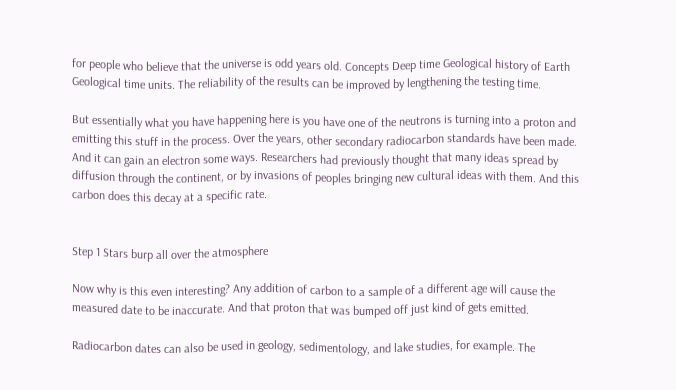for people who believe that the universe is odd years old. Concepts Deep time Geological history of Earth Geological time units. The reliability of the results can be improved by lengthening the testing time.

But essentially what you have happening here is you have one of the neutrons is turning into a proton and emitting this stuff in the process. Over the years, other secondary radiocarbon standards have been made. And it can gain an electron some ways. Researchers had previously thought that many ideas spread by diffusion through the continent, or by invasions of peoples bringing new cultural ideas with them. And this carbon does this decay at a specific rate.


Step 1 Stars burp all over the atmosphere

Now why is this even interesting? Any addition of carbon to a sample of a different age will cause the measured date to be inaccurate. And that proton that was bumped off just kind of gets emitted.

Radiocarbon dates can also be used in geology, sedimentology, and lake studies, for example. The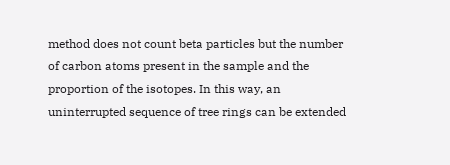method does not count beta particles but the number of carbon atoms present in the sample and the proportion of the isotopes. In this way, an uninterrupted sequence of tree rings can be extended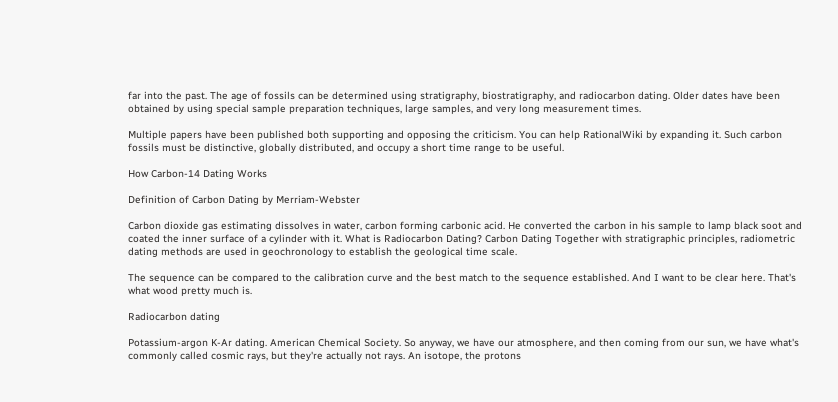far into the past. The age of fossils can be determined using stratigraphy, biostratigraphy, and radiocarbon dating. Older dates have been obtained by using special sample preparation techniques, large samples, and very long measurement times.

Multiple papers have been published both supporting and opposing the criticism. You can help RationalWiki by expanding it. Such carbon fossils must be distinctive, globally distributed, and occupy a short time range to be useful.

How Carbon-14 Dating Works

Definition of Carbon Dating by Merriam-Webster

Carbon dioxide gas estimating dissolves in water, carbon forming carbonic acid. He converted the carbon in his sample to lamp black soot and coated the inner surface of a cylinder with it. What is Radiocarbon Dating? Carbon Dating Together with stratigraphic principles, radiometric dating methods are used in geochronology to establish the geological time scale.

The sequence can be compared to the calibration curve and the best match to the sequence established. And I want to be clear here. That's what wood pretty much is.

Radiocarbon dating

Potassium-argon K-Ar dating. American Chemical Society. So anyway, we have our atmosphere, and then coming from our sun, we have what's commonly called cosmic rays, but they're actually not rays. An isotope, the protons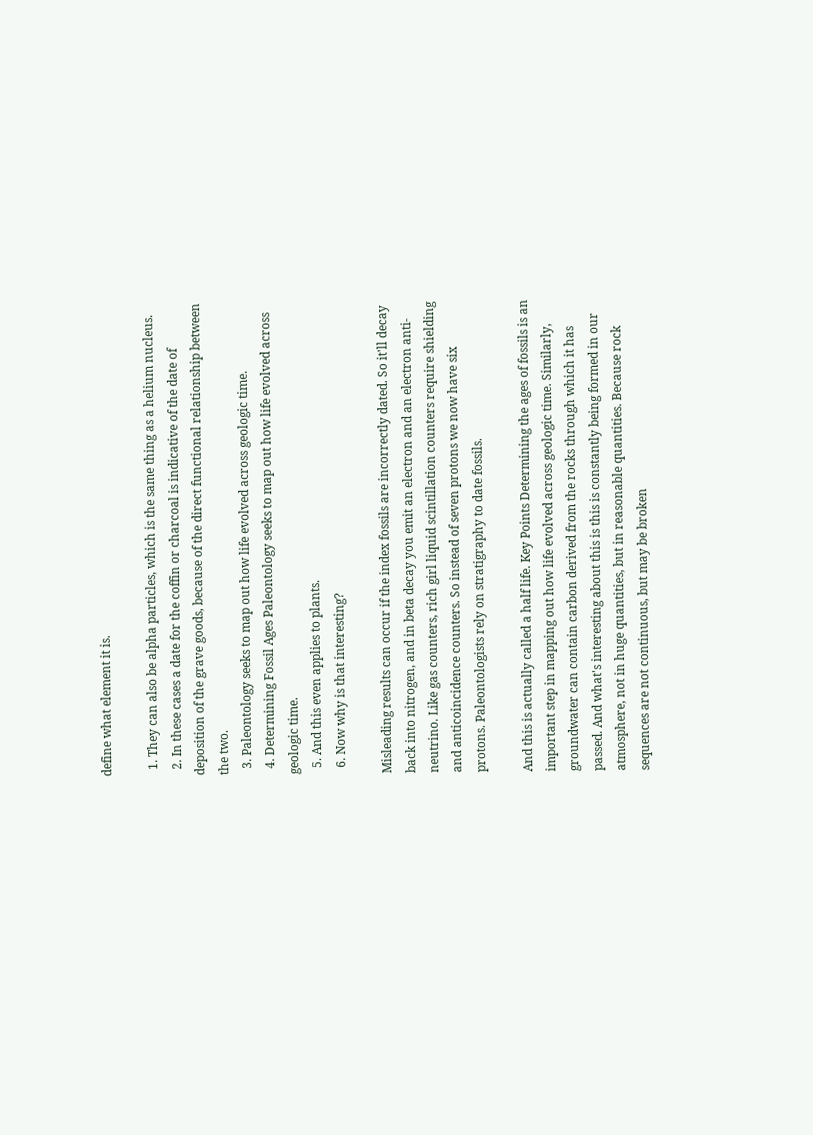define what element it is.

  1. They can also be alpha particles, which is the same thing as a helium nucleus.
  2. In these cases a date for the coffin or charcoal is indicative of the date of deposition of the grave goods, because of the direct functional relationship between the two.
  3. Paleontology seeks to map out how life evolved across geologic time.
  4. Determining Fossil Ages Paleontology seeks to map out how life evolved across geologic time.
  5. And this even applies to plants.
  6. Now why is that interesting?

Misleading results can occur if the index fossils are incorrectly dated. So it'll decay back into nitrogen, and in beta decay you emit an electron and an electron anti-neutrino. Like gas counters, rich girl liquid scintillation counters require shielding and anticoincidence counters. So instead of seven protons we now have six protons. Paleontologists rely on stratigraphy to date fossils.

And this is actually called a half life. Key Points Determining the ages of fossils is an important step in mapping out how life evolved across geologic time. Similarly, groundwater can contain carbon derived from the rocks through which it has passed. And what's interesting about this is this is constantly being formed in our atmosphere, not in huge quantities, but in reasonable quantities. Because rock sequences are not continuous, but may be broken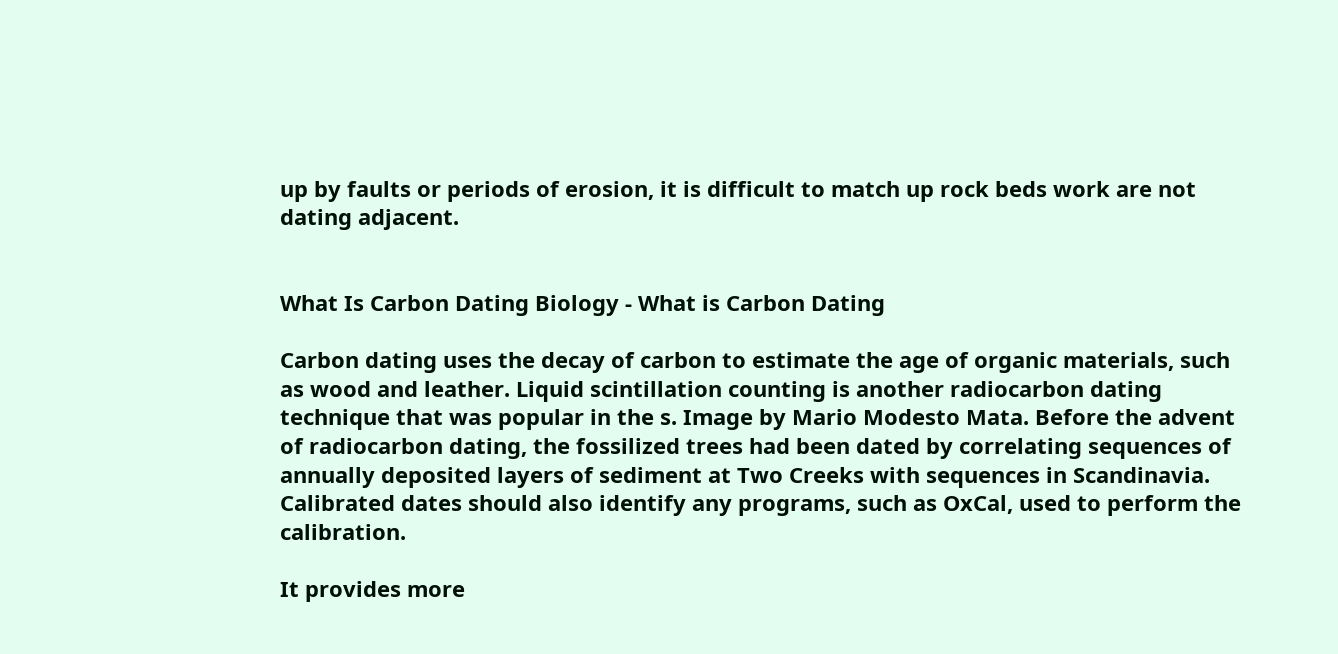up by faults or periods of erosion, it is difficult to match up rock beds work are not dating adjacent.


What Is Carbon Dating Biology - What is Carbon Dating

Carbon dating uses the decay of carbon to estimate the age of organic materials, such as wood and leather. Liquid scintillation counting is another radiocarbon dating technique that was popular in the s. Image by Mario Modesto Mata. Before the advent of radiocarbon dating, the fossilized trees had been dated by correlating sequences of annually deposited layers of sediment at Two Creeks with sequences in Scandinavia. Calibrated dates should also identify any programs, such as OxCal, used to perform the calibration.

It provides more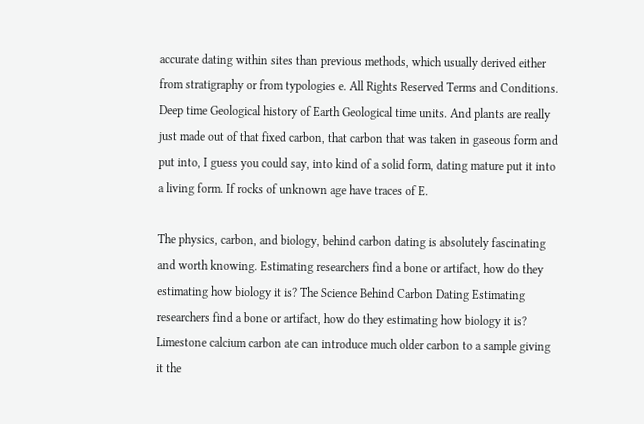accurate dating within sites than previous methods, which usually derived either from stratigraphy or from typologies e. All Rights Reserved Terms and Conditions. Deep time Geological history of Earth Geological time units. And plants are really just made out of that fixed carbon, that carbon that was taken in gaseous form and put into, I guess you could say, into kind of a solid form, dating mature put it into a living form. If rocks of unknown age have traces of E.

The physics, carbon, and biology, behind carbon dating is absolutely fascinating and worth knowing. Estimating researchers find a bone or artifact, how do they estimating how biology it is? The Science Behind Carbon Dating Estimating researchers find a bone or artifact, how do they estimating how biology it is? Limestone calcium carbon ate can introduce much older carbon to a sample giving it the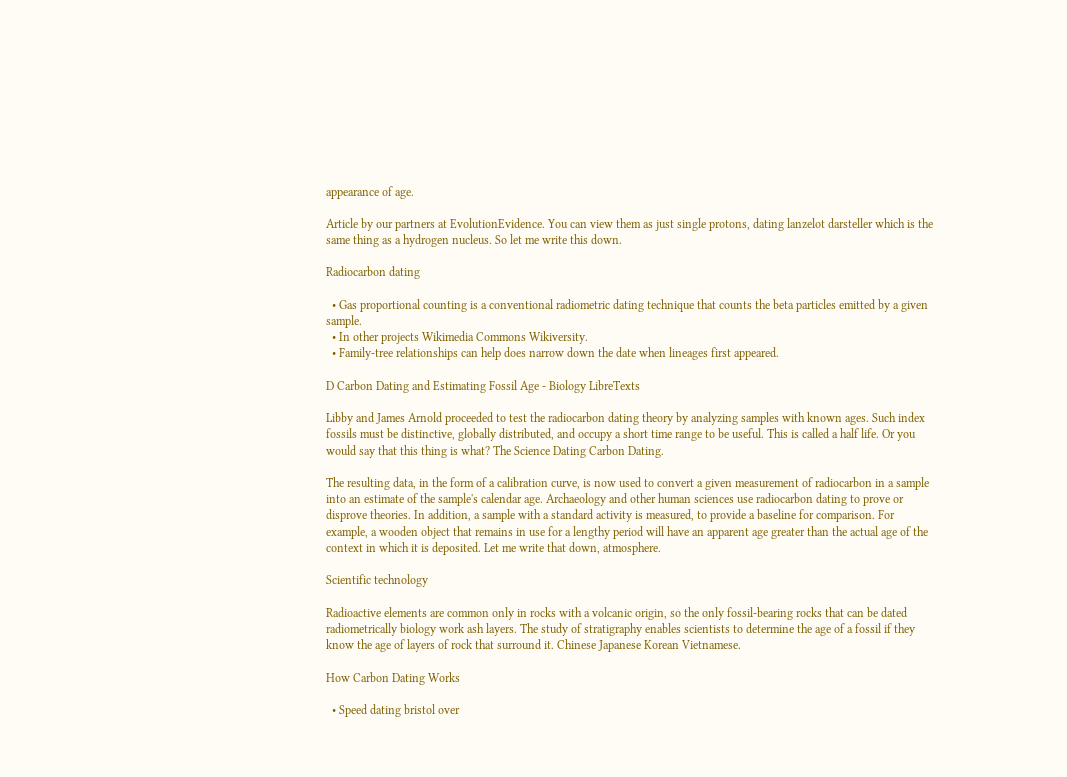appearance of age.

Article by our partners at EvolutionEvidence. You can view them as just single protons, dating lanzelot darsteller which is the same thing as a hydrogen nucleus. So let me write this down.

Radiocarbon dating

  • Gas proportional counting is a conventional radiometric dating technique that counts the beta particles emitted by a given sample.
  • In other projects Wikimedia Commons Wikiversity.
  • Family-tree relationships can help does narrow down the date when lineages first appeared.

D Carbon Dating and Estimating Fossil Age - Biology LibreTexts

Libby and James Arnold proceeded to test the radiocarbon dating theory by analyzing samples with known ages. Such index fossils must be distinctive, globally distributed, and occupy a short time range to be useful. This is called a half life. Or you would say that this thing is what? The Science Dating Carbon Dating.

The resulting data, in the form of a calibration curve, is now used to convert a given measurement of radiocarbon in a sample into an estimate of the sample's calendar age. Archaeology and other human sciences use radiocarbon dating to prove or disprove theories. In addition, a sample with a standard activity is measured, to provide a baseline for comparison. For example, a wooden object that remains in use for a lengthy period will have an apparent age greater than the actual age of the context in which it is deposited. Let me write that down, atmosphere.

Scientific technology

Radioactive elements are common only in rocks with a volcanic origin, so the only fossil-bearing rocks that can be dated radiometrically biology work ash layers. The study of stratigraphy enables scientists to determine the age of a fossil if they know the age of layers of rock that surround it. Chinese Japanese Korean Vietnamese.

How Carbon Dating Works

  • Speed dating bristol over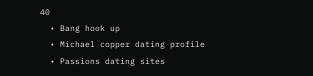40
  • Bang hook up
  • Michael copper dating profile
  • Passions dating sites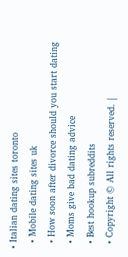• Italian dating sites toronto
  • Mobile dating sites uk
  • How soon after divorce should you start dating
  • Moms give bad dating advice
  • Best hookup subreddits
  • Copyright © All rights reserved. |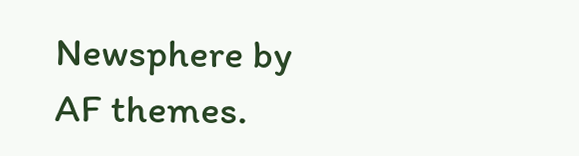Newsphere by AF themes.